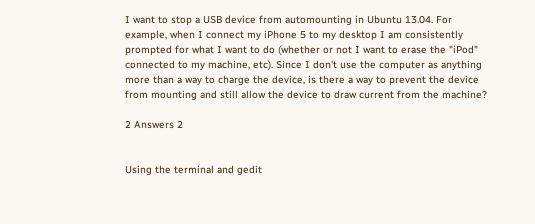I want to stop a USB device from automounting in Ubuntu 13.04. For example, when I connect my iPhone 5 to my desktop I am consistently prompted for what I want to do (whether or not I want to erase the "iPod" connected to my machine, etc). Since I don't use the computer as anything more than a way to charge the device, is there a way to prevent the device from mounting and still allow the device to draw current from the machine?

2 Answers 2


Using the terminal and gedit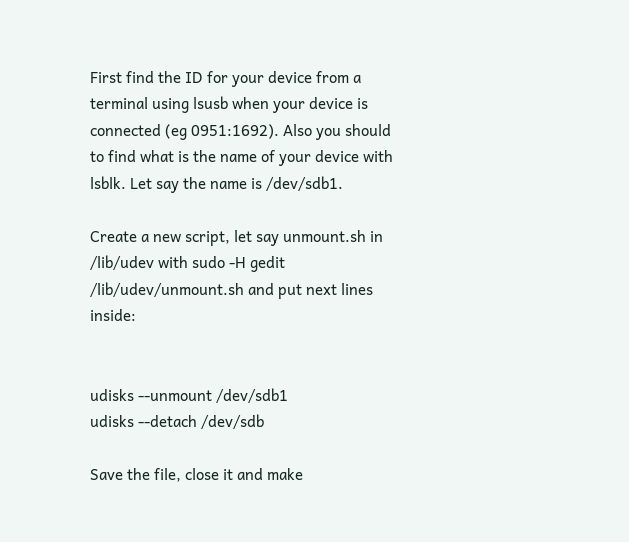First find the ID for your device from a terminal using lsusb when your device is connected (eg 0951:1692). Also you should to find what is the name of your device with lsblk. Let say the name is /dev/sdb1.

Create a new script, let say unmount.sh in /lib/udev with sudo -H gedit /lib/udev/unmount.sh and put next lines inside:


udisks --unmount /dev/sdb1
udisks --detach /dev/sdb

Save the file, close it and make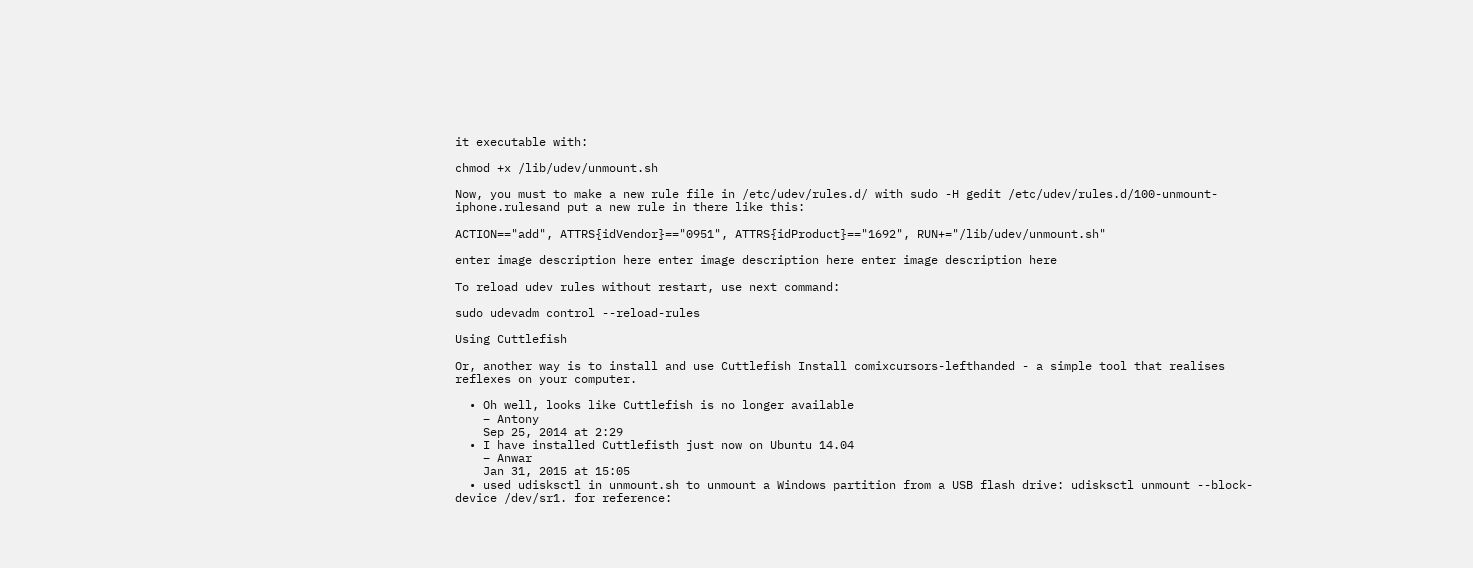it executable with:

chmod +x /lib/udev/unmount.sh

Now, you must to make a new rule file in /etc/udev/rules.d/ with sudo -H gedit /etc/udev/rules.d/100-unmount-iphone.rulesand put a new rule in there like this:

ACTION=="add", ATTRS{idVendor}=="0951", ATTRS{idProduct}=="1692", RUN+="/lib/udev/unmount.sh"

enter image description here enter image description here enter image description here

To reload udev rules without restart, use next command:

sudo udevadm control --reload-rules

Using Cuttlefish

Or, another way is to install and use Cuttlefish Install comixcursors-lefthanded - a simple tool that realises reflexes on your computer.

  • Oh well, looks like Cuttlefish is no longer available
    – Antony
    Sep 25, 2014 at 2:29
  • I have installed Cuttlefisth just now on Ubuntu 14.04
    – Anwar
    Jan 31, 2015 at 15:05
  • used udisksctl in unmount.sh to unmount a Windows partition from a USB flash drive: udisksctl unmount --block-device /dev/sr1. for reference: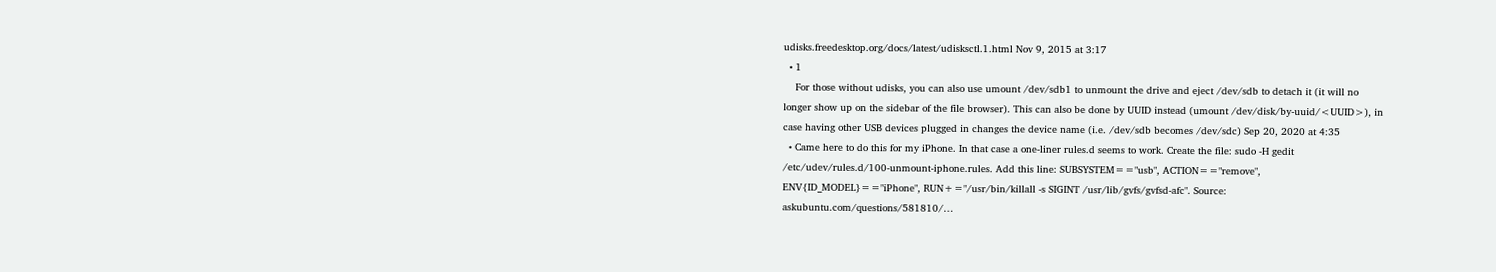udisks.freedesktop.org/docs/latest/udisksctl.1.html Nov 9, 2015 at 3:17
  • 1
    For those without udisks, you can also use umount /dev/sdb1 to unmount the drive and eject /dev/sdb to detach it (it will no longer show up on the sidebar of the file browser). This can also be done by UUID instead (umount /dev/disk/by-uuid/<UUID>), in case having other USB devices plugged in changes the device name (i.e. /dev/sdb becomes /dev/sdc) Sep 20, 2020 at 4:35
  • Came here to do this for my iPhone. In that case a one-liner rules.d seems to work. Create the file: sudo -H gedit /etc/udev/rules.d/100-unmount-iphone.rules. Add this line: SUBSYSTEM=="usb", ACTION=="remove", ENV{ID_MODEL}=="iPhone", RUN+="/usr/bin/killall -s SIGINT /usr/lib/gvfs/gvfsd-afc". Source: askubuntu.com/questions/581810/…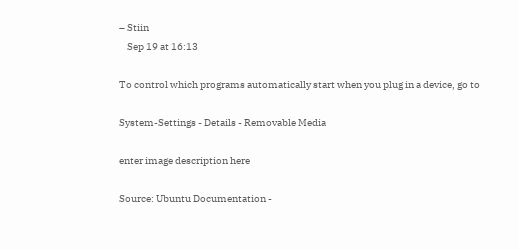– Stiin
    Sep 19 at 16:13

To control which programs automatically start when you plug in a device, go to

System-Settings - Details - Removable Media

enter image description here

Source: Ubuntu Documentation -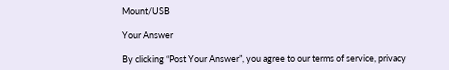Mount/USB

Your Answer

By clicking “Post Your Answer”, you agree to our terms of service, privacy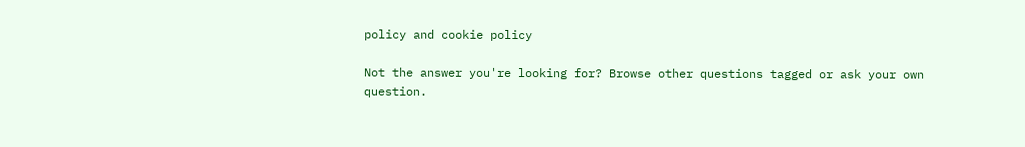policy and cookie policy

Not the answer you're looking for? Browse other questions tagged or ask your own question.